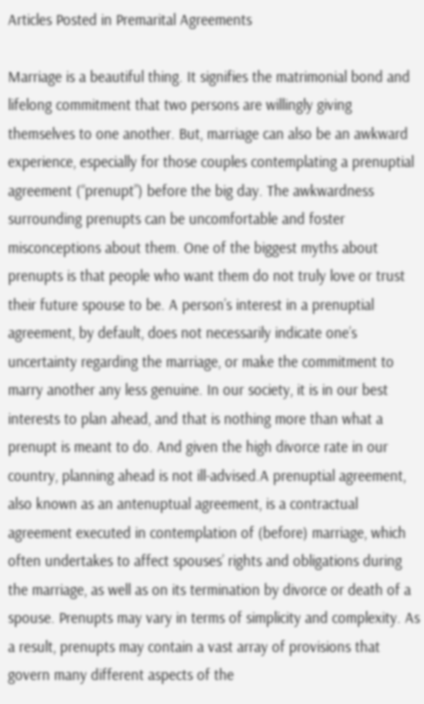Articles Posted in Premarital Agreements

Marriage is a beautiful thing. It signifies the matrimonial bond and lifelong commitment that two persons are willingly giving themselves to one another. But, marriage can also be an awkward experience, especially for those couples contemplating a prenuptial agreement (“prenupt”) before the big day. The awkwardness surrounding prenupts can be uncomfortable and foster misconceptions about them. One of the biggest myths about prenupts is that people who want them do not truly love or trust their future spouse to be. A person’s interest in a prenuptial agreement, by default, does not necessarily indicate one’s uncertainty regarding the marriage, or make the commitment to marry another any less genuine. In our society, it is in our best interests to plan ahead, and that is nothing more than what a prenupt is meant to do. And given the high divorce rate in our country, planning ahead is not ill-advised.A prenuptial agreement, also known as an antenuptual agreement, is a contractual agreement executed in contemplation of (before) marriage, which often undertakes to affect spouses’ rights and obligations during the marriage, as well as on its termination by divorce or death of a spouse. Prenupts may vary in terms of simplicity and complexity. As a result, prenupts may contain a vast array of provisions that govern many different aspects of the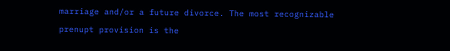marriage and/or a future divorce. The most recognizable prenupt provision is the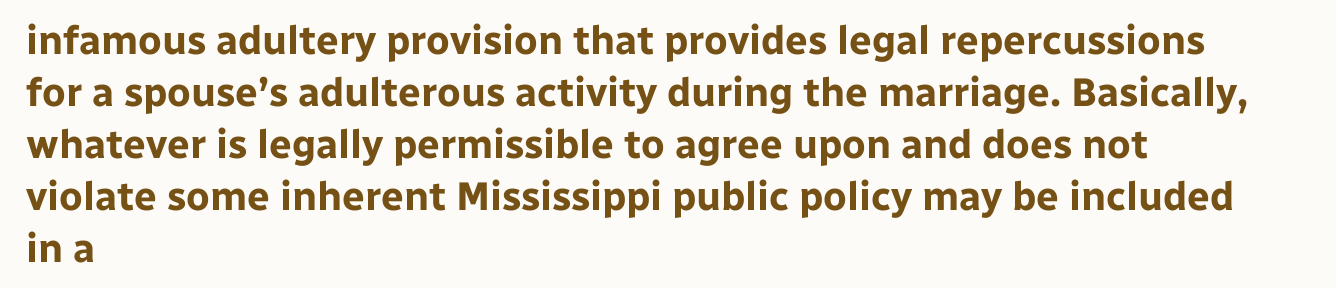infamous adultery provision that provides legal repercussions for a spouse’s adulterous activity during the marriage. Basically, whatever is legally permissible to agree upon and does not violate some inherent Mississippi public policy may be included in a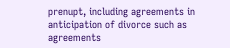prenupt, including agreements in anticipation of divorce such as agreements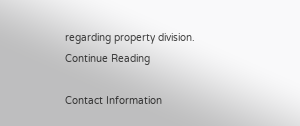regarding property division.
Continue Reading

Contact Information